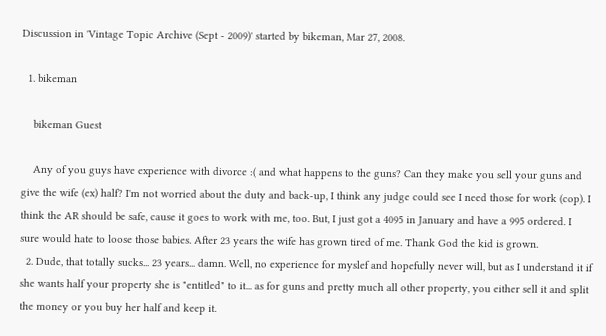Discussion in 'Vintage Topic Archive (Sept - 2009)' started by bikeman, Mar 27, 2008.

  1. bikeman

    bikeman Guest

    Any of you guys have experience with divorce :( and what happens to the guns? Can they make you sell your guns and give the wife (ex) half? I'm not worried about the duty and back-up, I think any judge could see I need those for work (cop). I think the AR should be safe, cause it goes to work with me, too. But, I just got a 4095 in January and have a 995 ordered. I sure would hate to loose those babies. After 23 years the wife has grown tired of me. Thank God the kid is grown.
  2. Dude, that totally sucks... 23 years... damn. Well, no experience for myslef and hopefully never will, but as I understand it if she wants half your property she is "entitled" to it... as for guns and pretty much all other property, you either sell it and split the money or you buy her half and keep it.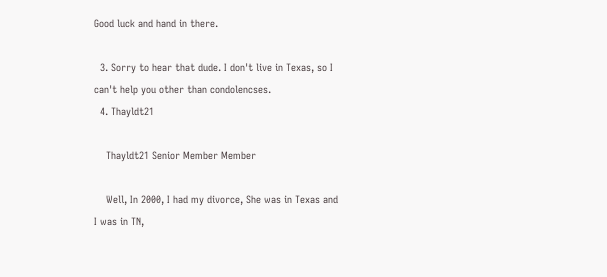Good luck and hand in there.

  3. Sorry to hear that dude. I don't live in Texas, so I can't help you other than condolencses.
  4. Thayldt21

    Thayldt21 Senior Member Member

    Well, In 2000, I had my divorce, She was in Texas and I was in TN,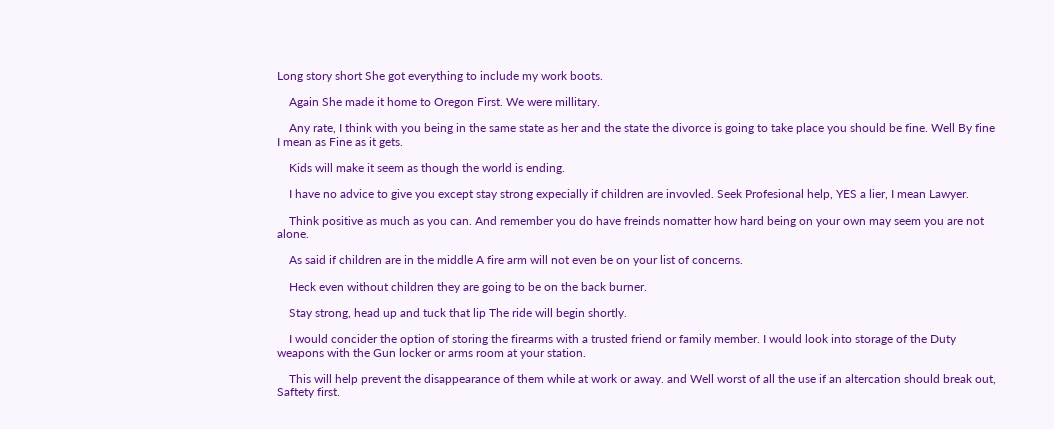Long story short She got everything to include my work boots.

    Again She made it home to Oregon First. We were millitary.

    Any rate, I think with you being in the same state as her and the state the divorce is going to take place you should be fine. Well By fine I mean as Fine as it gets.

    Kids will make it seem as though the world is ending.

    I have no advice to give you except stay strong expecially if children are invovled. Seek Profesional help, YES a lier, I mean Lawyer.

    Think positive as much as you can. And remember you do have freinds nomatter how hard being on your own may seem you are not alone.

    As said if children are in the middle A fire arm will not even be on your list of concerns.

    Heck even without children they are going to be on the back burner.

    Stay strong, head up and tuck that lip The ride will begin shortly.

    I would concider the option of storing the firearms with a trusted friend or family member. I would look into storage of the Duty weapons with the Gun locker or arms room at your station.

    This will help prevent the disappearance of them while at work or away. and Well worst of all the use if an altercation should break out, Saftety first.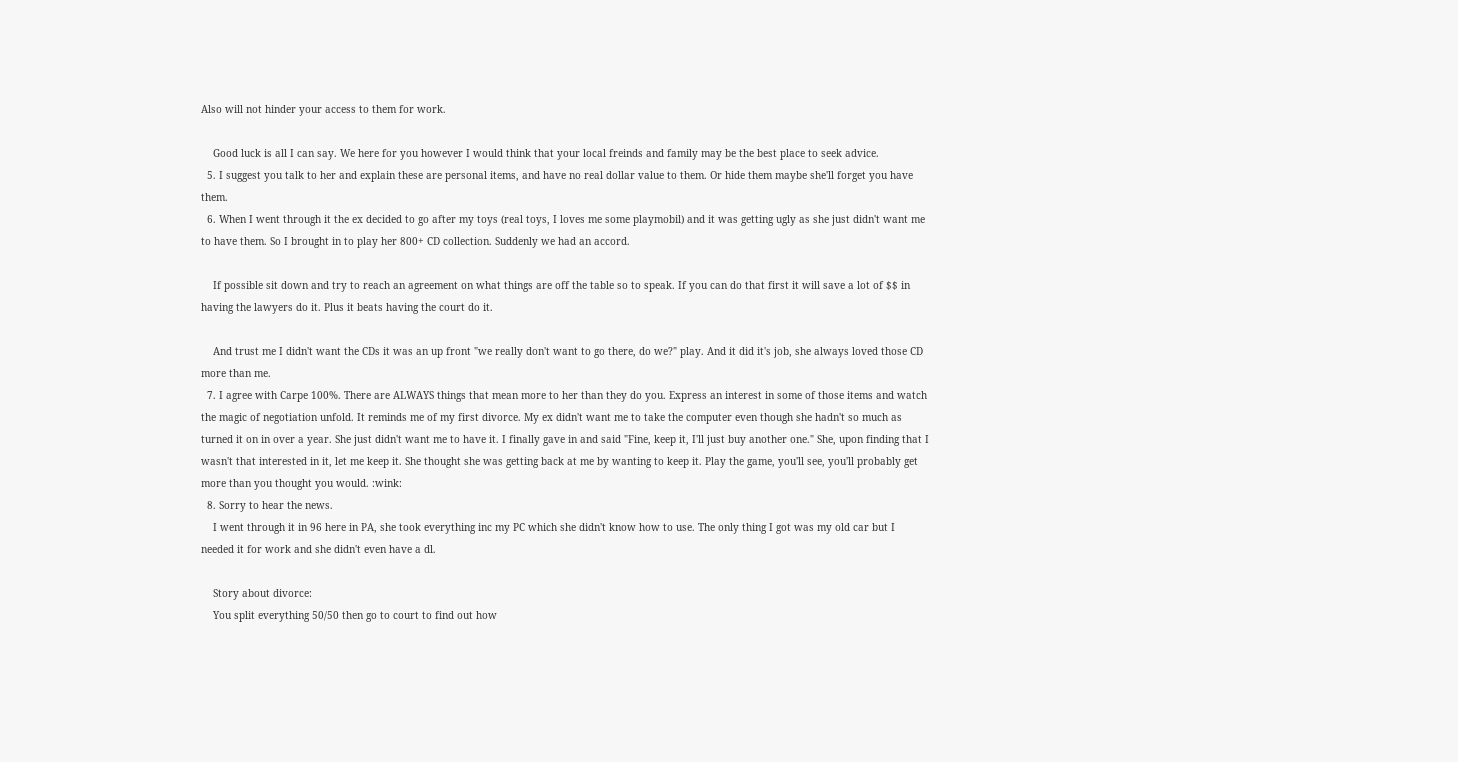Also will not hinder your access to them for work.

    Good luck is all I can say. We here for you however I would think that your local freinds and family may be the best place to seek advice.
  5. I suggest you talk to her and explain these are personal items, and have no real dollar value to them. Or hide them maybe she'll forget you have them.
  6. When I went through it the ex decided to go after my toys (real toys, I loves me some playmobil) and it was getting ugly as she just didn't want me to have them. So I brought in to play her 800+ CD collection. Suddenly we had an accord.

    If possible sit down and try to reach an agreement on what things are off the table so to speak. If you can do that first it will save a lot of $$ in having the lawyers do it. Plus it beats having the court do it.

    And trust me I didn't want the CDs it was an up front "we really don't want to go there, do we?" play. And it did it's job, she always loved those CD more than me.
  7. I agree with Carpe 100%. There are ALWAYS things that mean more to her than they do you. Express an interest in some of those items and watch the magic of negotiation unfold. It reminds me of my first divorce. My ex didn't want me to take the computer even though she hadn't so much as turned it on in over a year. She just didn't want me to have it. I finally gave in and said "Fine, keep it, I'll just buy another one." She, upon finding that I wasn't that interested in it, let me keep it. She thought she was getting back at me by wanting to keep it. Play the game, you'll see, you'll probably get more than you thought you would. :wink:
  8. Sorry to hear the news.
    I went through it in 96 here in PA, she took everything inc my PC which she didn't know how to use. The only thing I got was my old car but I needed it for work and she didn't even have a dl.

    Story about divorce:
    You split everything 50/50 then go to court to find out how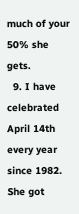much of your 50% she gets.
  9. I have celebrated April 14th every year since 1982. She got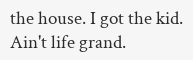the house. I got the kid. Ain't life grand.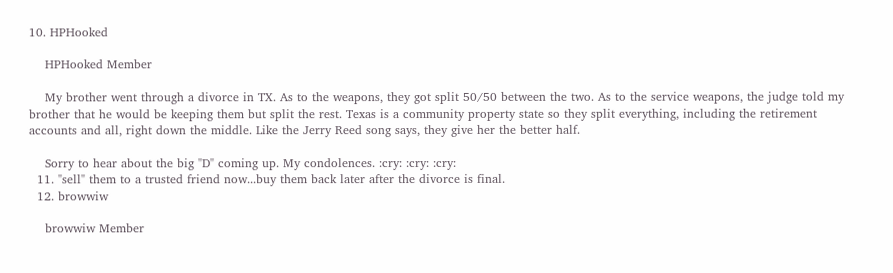10. HPHooked

    HPHooked Member

    My brother went through a divorce in TX. As to the weapons, they got split 50/50 between the two. As to the service weapons, the judge told my brother that he would be keeping them but split the rest. Texas is a community property state so they split everything, including the retirement accounts and all, right down the middle. Like the Jerry Reed song says, they give her the better half.

    Sorry to hear about the big "D" coming up. My condolences. :cry: :cry: :cry:
  11. "sell" them to a trusted friend now...buy them back later after the divorce is final.
  12. browwiw

    browwiw Member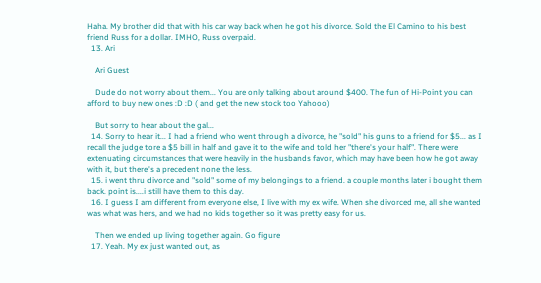Haha. My brother did that with his car way back when he got his divorce. Sold the El Camino to his best friend Russ for a dollar. IMHO, Russ overpaid.
  13. Ari

    Ari Guest

    Dude do not worry about them... You are only talking about around $400. The fun of Hi-Point you can afford to buy new ones :D :D ( and get the new stock too Yahooo)

    But sorry to hear about the gal...
  14. Sorry to hear it... I had a friend who went through a divorce, he "sold" his guns to a friend for $5... as I recall the judge tore a $5 bill in half and gave it to the wife and told her "there's your half". There were extenuating circumstances that were heavily in the husbands favor, which may have been how he got away with it, but there's a precedent none the less.
  15. i went thru divorce and "sold" some of my belongings to a friend. a couple months later i bought them back. point is....i still have them to this day.
  16. I guess I am different from everyone else, I live with my ex wife. When she divorced me, all she wanted was what was hers, and we had no kids together so it was pretty easy for us.

    Then we ended up living together again. Go figure
  17. Yeah. My ex just wanted out, as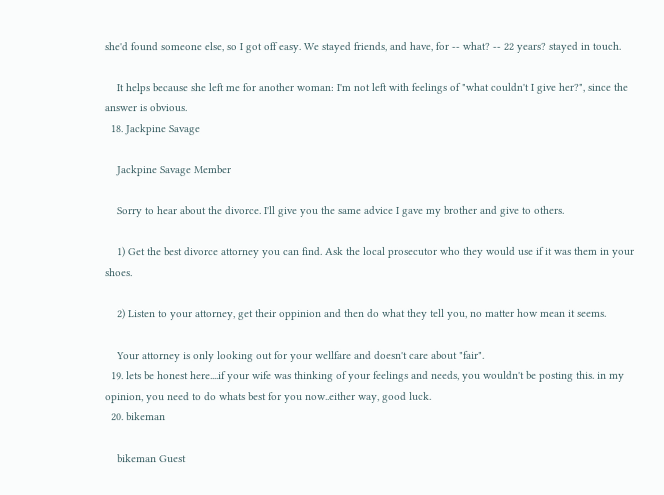she'd found someone else, so I got off easy. We stayed friends, and have, for -- what? -- 22 years? stayed in touch.

    It helps because she left me for another woman: I'm not left with feelings of "what couldn't I give her?", since the answer is obvious.
  18. Jackpine Savage

    Jackpine Savage Member

    Sorry to hear about the divorce. I'll give you the same advice I gave my brother and give to others.

    1) Get the best divorce attorney you can find. Ask the local prosecutor who they would use if it was them in your shoes.

    2) Listen to your attorney, get their oppinion and then do what they tell you, no matter how mean it seems.

    Your attorney is only looking out for your wellfare and doesn't care about "fair".
  19. lets be honest here....if your wife was thinking of your feelings and needs, you wouldn't be posting this. in my opinion, you need to do whats best for you now..either way, good luck.
  20. bikeman

    bikeman Guest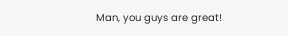Man, you guys are great!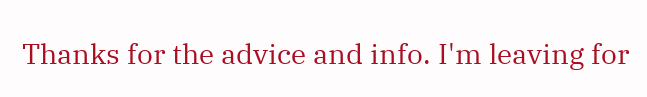Thanks for the advice and info. I'm leaving for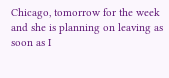Chicago, tomorrow for the week and she is planning on leaving as soon as I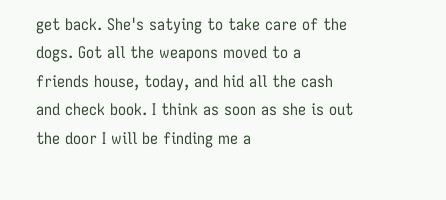get back. She's satying to take care of the dogs. Got all the weapons moved to a friends house, today, and hid all the cash and check book. I think as soon as she is out the door I will be finding me a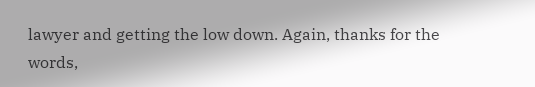lawyer and getting the low down. Again, thanks for the words,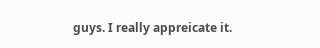guys. I really appreicate it.